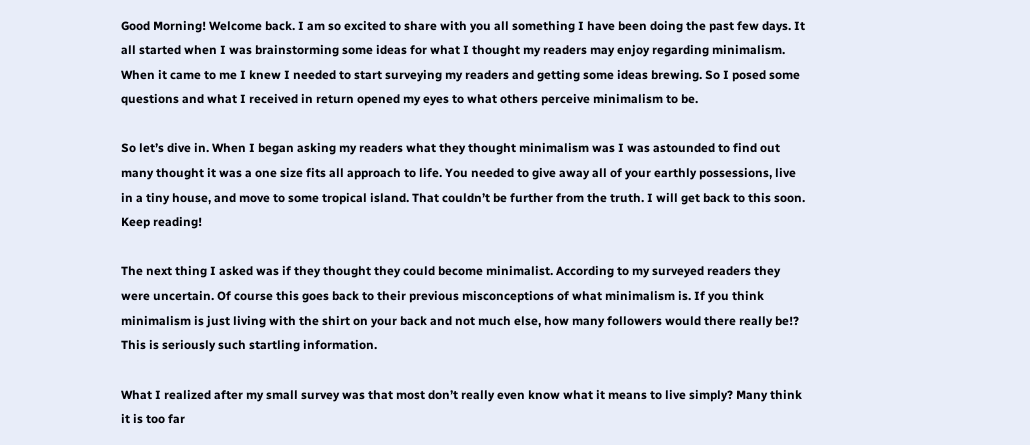Good Morning! Welcome back. I am so excited to share with you all something I have been doing the past few days. It all started when I was brainstorming some ideas for what I thought my readers may enjoy regarding minimalism. When it came to me I knew I needed to start surveying my readers and getting some ideas brewing. So I posed some questions and what I received in return opened my eyes to what others perceive minimalism to be.

So let’s dive in. When I began asking my readers what they thought minimalism was I was astounded to find out many thought it was a one size fits all approach to life. You needed to give away all of your earthly possessions, live in a tiny house, and move to some tropical island. That couldn’t be further from the truth. I will get back to this soon. Keep reading!

The next thing I asked was if they thought they could become minimalist. According to my surveyed readers they were uncertain. Of course this goes back to their previous misconceptions of what minimalism is. If you think minimalism is just living with the shirt on your back and not much else, how many followers would there really be!? This is seriously such startling information.

What I realized after my small survey was that most don’t really even know what it means to live simply? Many think it is too far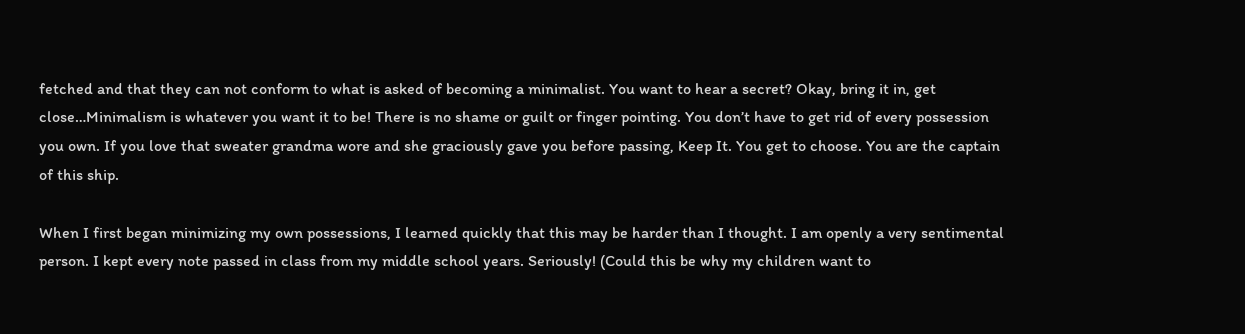fetched and that they can not conform to what is asked of becoming a minimalist. You want to hear a secret? Okay, bring it in, get close…Minimalism is whatever you want it to be! There is no shame or guilt or finger pointing. You don’t have to get rid of every possession you own. If you love that sweater grandma wore and she graciously gave you before passing, Keep It. You get to choose. You are the captain of this ship.

When I first began minimizing my own possessions, I learned quickly that this may be harder than I thought. I am openly a very sentimental person. I kept every note passed in class from my middle school years. Seriously! (Could this be why my children want to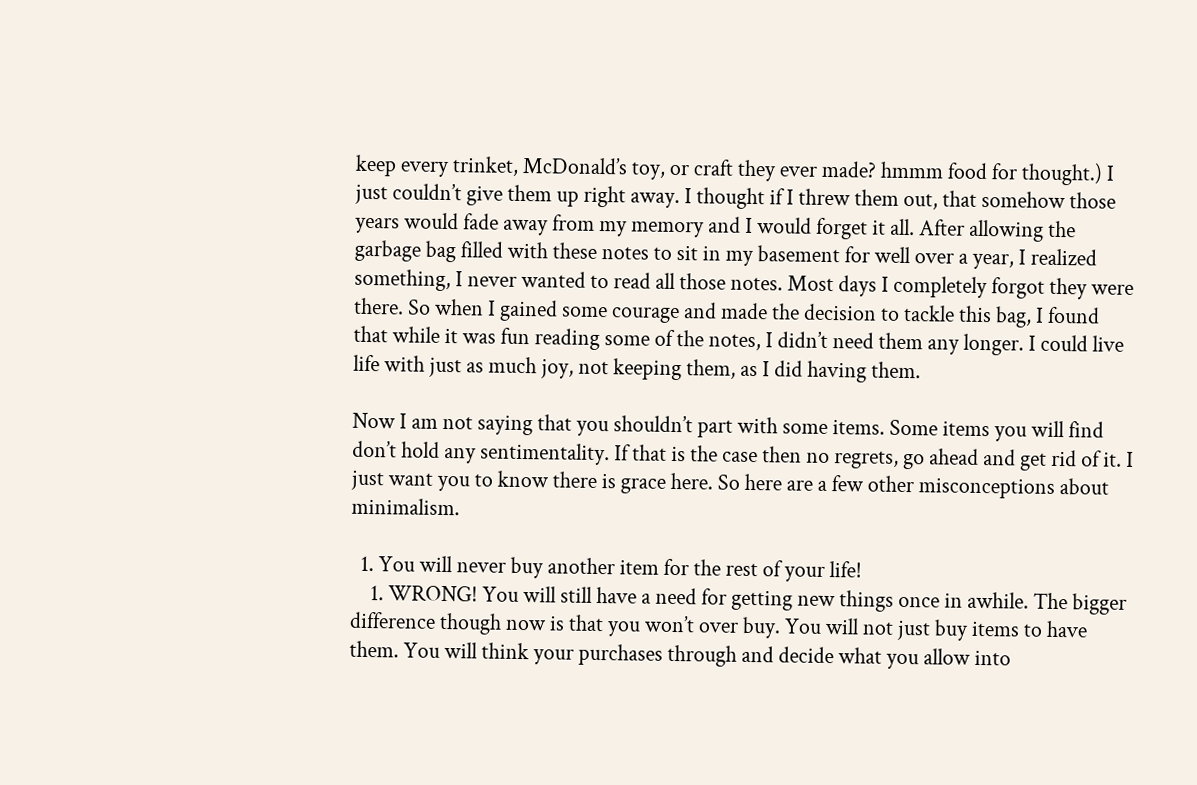keep every trinket, McDonald’s toy, or craft they ever made? hmmm food for thought.) I just couldn’t give them up right away. I thought if I threw them out, that somehow those years would fade away from my memory and I would forget it all. After allowing the garbage bag filled with these notes to sit in my basement for well over a year, I realized something, I never wanted to read all those notes. Most days I completely forgot they were there. So when I gained some courage and made the decision to tackle this bag, I found that while it was fun reading some of the notes, I didn’t need them any longer. I could live life with just as much joy, not keeping them, as I did having them.

Now I am not saying that you shouldn’t part with some items. Some items you will find don’t hold any sentimentality. If that is the case then no regrets, go ahead and get rid of it. I just want you to know there is grace here. So here are a few other misconceptions about minimalism.

  1. You will never buy another item for the rest of your life!
    1. WRONG! You will still have a need for getting new things once in awhile. The bigger difference though now is that you won’t over buy. You will not just buy items to have them. You will think your purchases through and decide what you allow into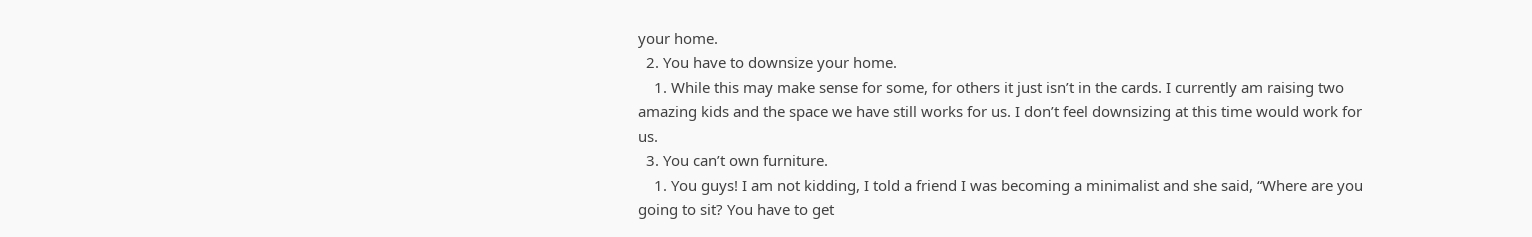your home.
  2. You have to downsize your home.
    1. While this may make sense for some, for others it just isn’t in the cards. I currently am raising two amazing kids and the space we have still works for us. I don’t feel downsizing at this time would work for us.
  3. You can’t own furniture.
    1. You guys! I am not kidding, I told a friend I was becoming a minimalist and she said, “Where are you going to sit? You have to get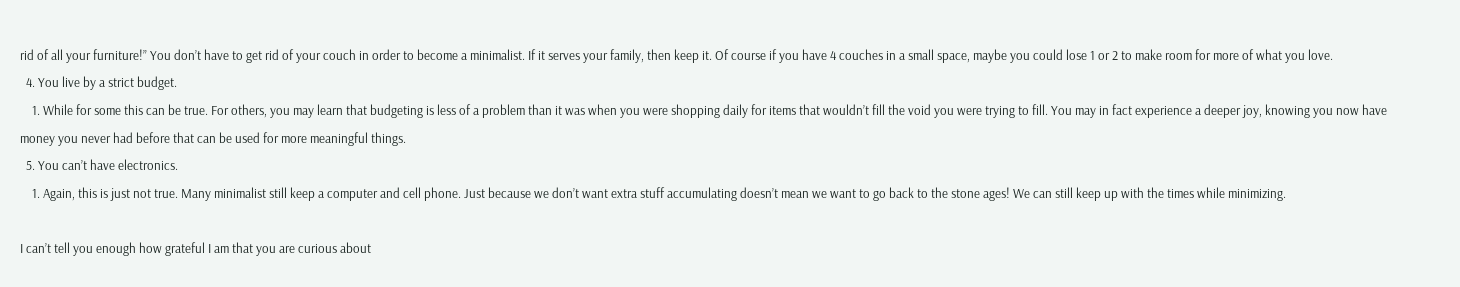rid of all your furniture!” You don’t have to get rid of your couch in order to become a minimalist. If it serves your family, then keep it. Of course if you have 4 couches in a small space, maybe you could lose 1 or 2 to make room for more of what you love.
  4. You live by a strict budget.
    1. While for some this can be true. For others, you may learn that budgeting is less of a problem than it was when you were shopping daily for items that wouldn’t fill the void you were trying to fill. You may in fact experience a deeper joy, knowing you now have money you never had before that can be used for more meaningful things.
  5. You can’t have electronics.
    1. Again, this is just not true. Many minimalist still keep a computer and cell phone. Just because we don’t want extra stuff accumulating doesn’t mean we want to go back to the stone ages! We can still keep up with the times while minimizing.

I can’t tell you enough how grateful I am that you are curious about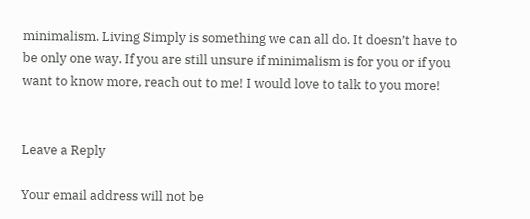minimalism. Living Simply is something we can all do. It doesn’t have to be only one way. If you are still unsure if minimalism is for you or if you want to know more, reach out to me! I would love to talk to you more!


Leave a Reply

Your email address will not be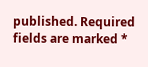published. Required fields are marked *